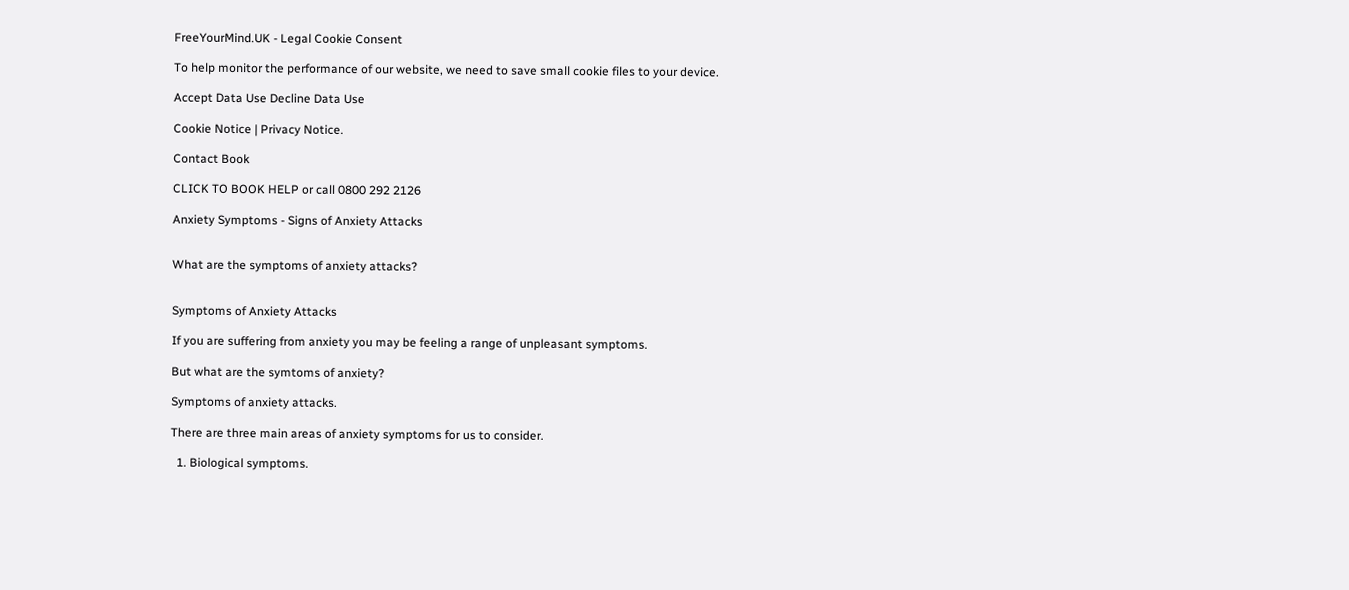FreeYourMind.UK - Legal Cookie Consent

To help monitor the performance of our website, we need to save small cookie files to your device.

Accept Data Use Decline Data Use

Cookie Notice | Privacy Notice.

Contact Book

CLICK TO BOOK HELP or call 0800 292 2126

Anxiety Symptoms - Signs of Anxiety Attacks


What are the symptoms of anxiety attacks?


Symptoms of Anxiety Attacks

If you are suffering from anxiety you may be feeling a range of unpleasant symptoms.

But what are the symtoms of anxiety?

Symptoms of anxiety attacks.

There are three main areas of anxiety symptoms for us to consider.

  1. Biological symptoms.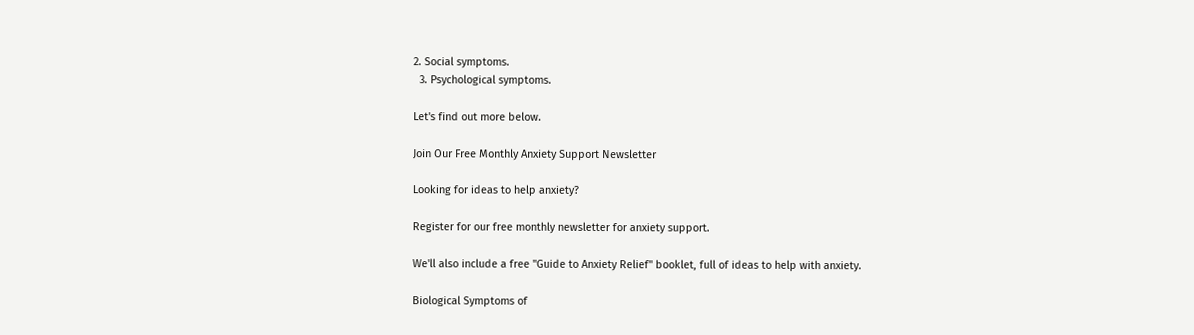2. Social symptoms.
  3. Psychological symptoms.

Let's find out more below.

Join Our Free Monthly Anxiety Support Newsletter

Looking for ideas to help anxiety?

Register for our free monthly newsletter for anxiety support.

We'll also include a free "Guide to Anxiety Relief" booklet, full of ideas to help with anxiety.

Biological Symptoms of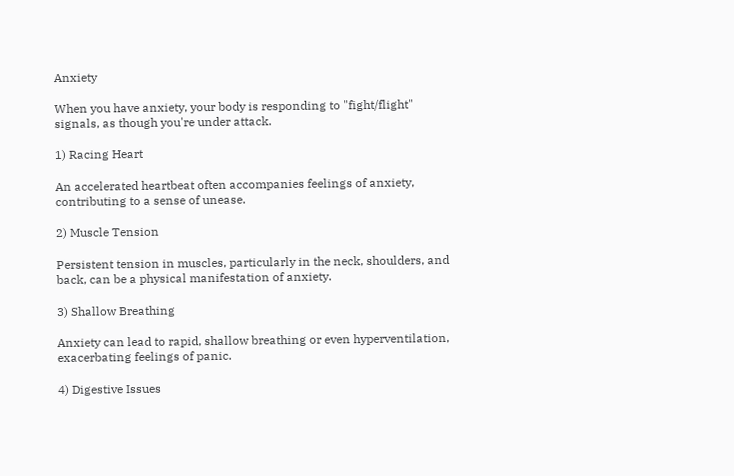Anxiety

When you have anxiety, your body is responding to "fight/flight" signals, as though you're under attack.

1) Racing Heart

An accelerated heartbeat often accompanies feelings of anxiety, contributing to a sense of unease.

2) Muscle Tension

Persistent tension in muscles, particularly in the neck, shoulders, and back, can be a physical manifestation of anxiety.

3) Shallow Breathing

Anxiety can lead to rapid, shallow breathing or even hyperventilation, exacerbating feelings of panic.

4) Digestive Issues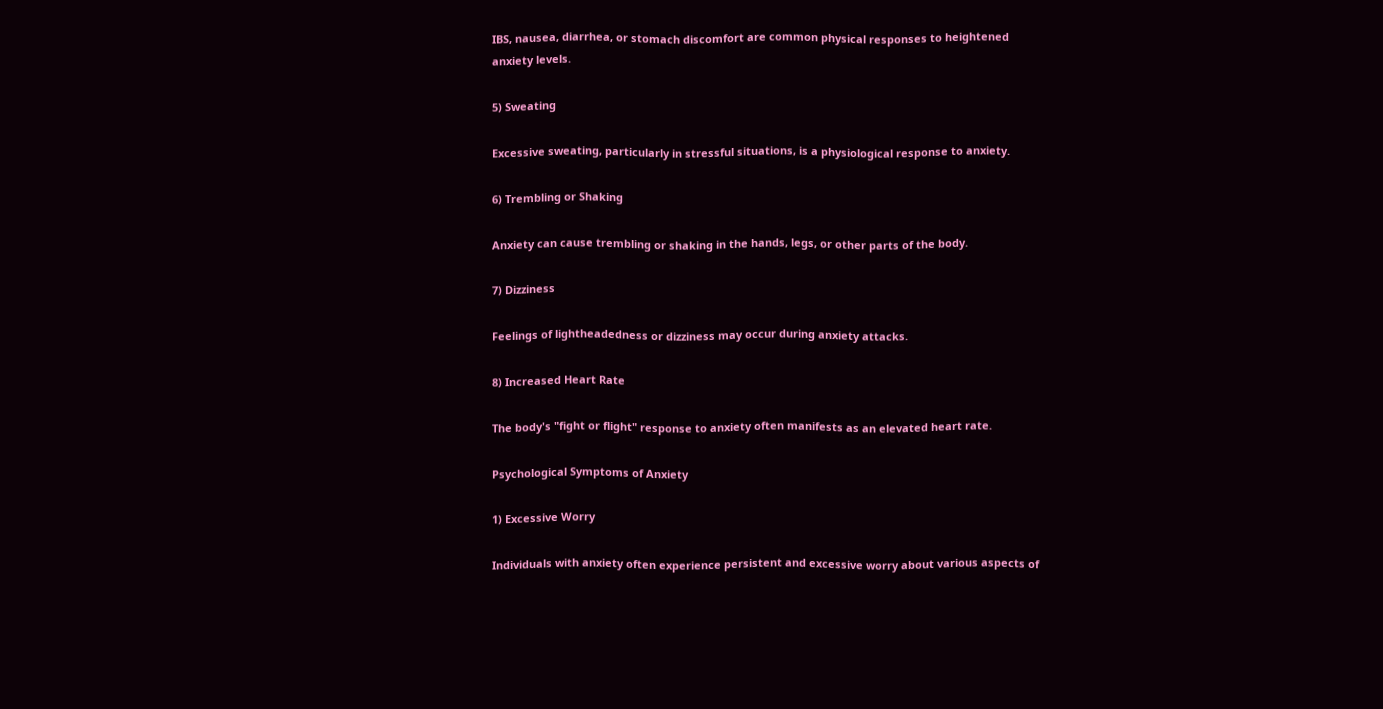IBS, nausea, diarrhea, or stomach discomfort are common physical responses to heightened anxiety levels.

5) Sweating

Excessive sweating, particularly in stressful situations, is a physiological response to anxiety.

6) Trembling or Shaking

Anxiety can cause trembling or shaking in the hands, legs, or other parts of the body.

7) Dizziness

Feelings of lightheadedness or dizziness may occur during anxiety attacks.

8) Increased Heart Rate

The body's "fight or flight" response to anxiety often manifests as an elevated heart rate.

Psychological Symptoms of Anxiety

1) Excessive Worry

Individuals with anxiety often experience persistent and excessive worry about various aspects of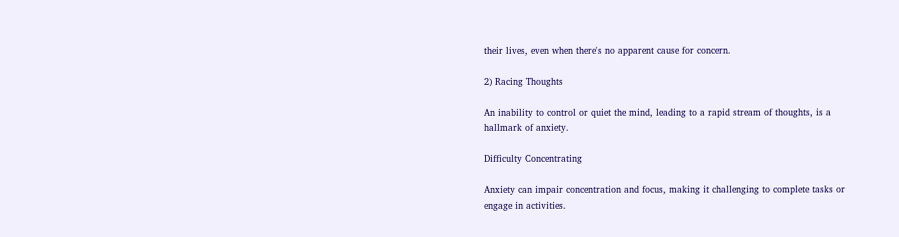their lives, even when there's no apparent cause for concern.

2) Racing Thoughts

An inability to control or quiet the mind, leading to a rapid stream of thoughts, is a hallmark of anxiety.

Difficulty Concentrating

Anxiety can impair concentration and focus, making it challenging to complete tasks or engage in activities.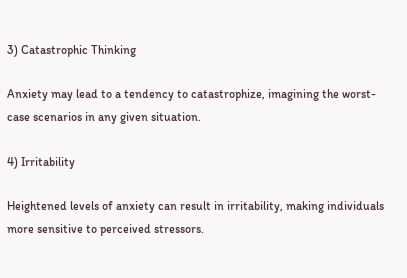3) Catastrophic Thinking

Anxiety may lead to a tendency to catastrophize, imagining the worst-case scenarios in any given situation.

4) Irritability

Heightened levels of anxiety can result in irritability, making individuals more sensitive to perceived stressors.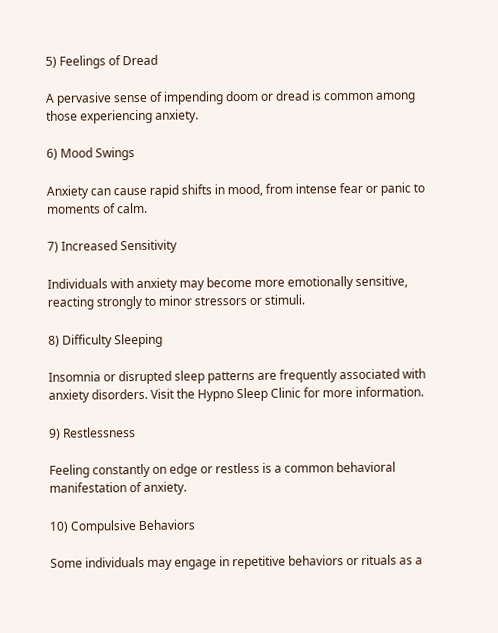5) Feelings of Dread

A pervasive sense of impending doom or dread is common among those experiencing anxiety.

6) Mood Swings

Anxiety can cause rapid shifts in mood, from intense fear or panic to moments of calm.

7) Increased Sensitivity

Individuals with anxiety may become more emotionally sensitive, reacting strongly to minor stressors or stimuli.

8) Difficulty Sleeping

Insomnia or disrupted sleep patterns are frequently associated with anxiety disorders. Visit the Hypno Sleep Clinic for more information.

9) Restlessness

Feeling constantly on edge or restless is a common behavioral manifestation of anxiety.

10) Compulsive Behaviors

Some individuals may engage in repetitive behaviors or rituals as a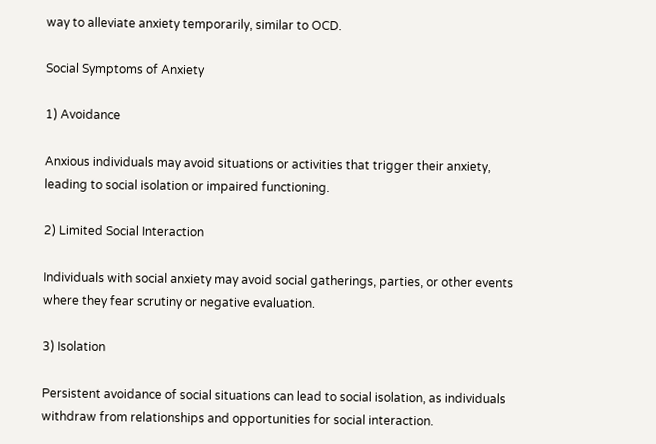way to alleviate anxiety temporarily, similar to OCD.

Social Symptoms of Anxiety

1) Avoidance

Anxious individuals may avoid situations or activities that trigger their anxiety, leading to social isolation or impaired functioning.

2) Limited Social Interaction

Individuals with social anxiety may avoid social gatherings, parties, or other events where they fear scrutiny or negative evaluation.

3) Isolation

Persistent avoidance of social situations can lead to social isolation, as individuals withdraw from relationships and opportunities for social interaction.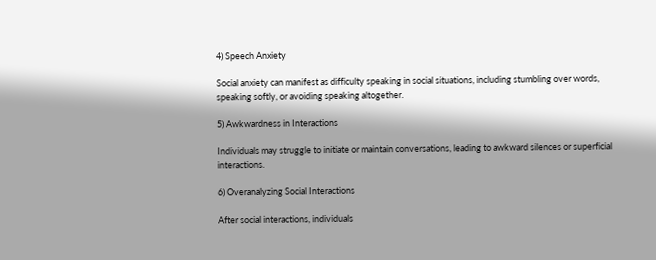4) Speech Anxiety

Social anxiety can manifest as difficulty speaking in social situations, including stumbling over words, speaking softly, or avoiding speaking altogether.

5) Awkwardness in Interactions

Individuals may struggle to initiate or maintain conversations, leading to awkward silences or superficial interactions.

6) Overanalyzing Social Interactions

After social interactions, individuals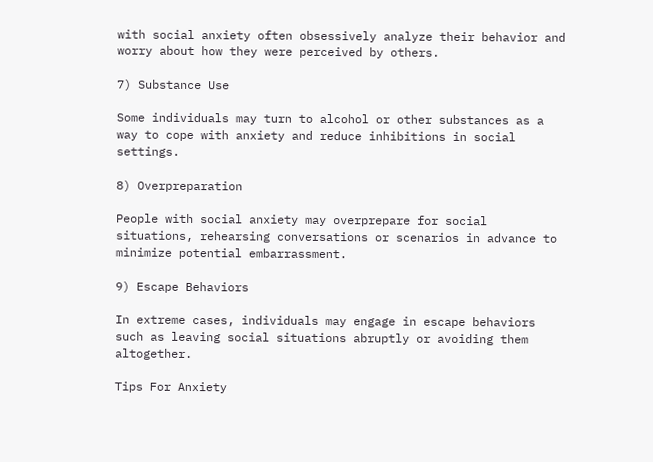with social anxiety often obsessively analyze their behavior and worry about how they were perceived by others.

7) Substance Use

Some individuals may turn to alcohol or other substances as a way to cope with anxiety and reduce inhibitions in social settings.

8) Overpreparation

People with social anxiety may overprepare for social situations, rehearsing conversations or scenarios in advance to minimize potential embarrassment.

9) Escape Behaviors

In extreme cases, individuals may engage in escape behaviors such as leaving social situations abruptly or avoiding them altogether.

Tips For Anxiety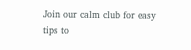Join our calm club for easy tips to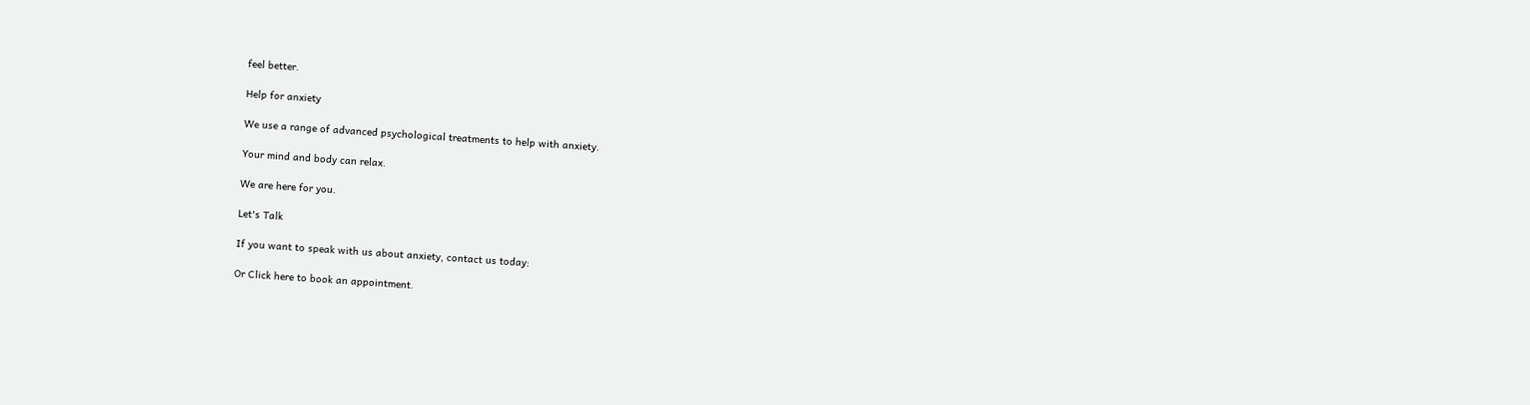feel better.

Help for anxiety

We use a range of advanced psychological treatments to help with anxiety.

Your mind and body can relax.

We are here for you.

Let's Talk

If you want to speak with us about anxiety, contact us today:

Or Click here to book an appointment.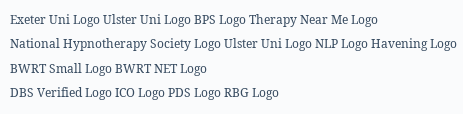Exeter Uni Logo Ulster Uni Logo BPS Logo Therapy Near Me Logo
National Hypnotherapy Society Logo Ulster Uni Logo NLP Logo Havening Logo BWRT Small Logo BWRT NET Logo
DBS Verified Logo ICO Logo PDS Logo RBG Logo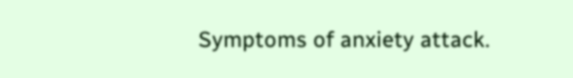Symptoms of anxiety attack.